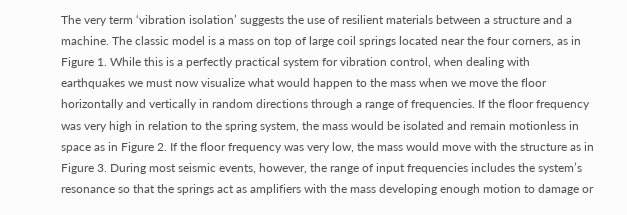The very term ‘vibration isolation’ suggests the use of resilient materials between a structure and a machine. The classic model is a mass on top of large coil springs located near the four corners, as in Figure 1. While this is a perfectly practical system for vibration control, when dealing with earthquakes we must now visualize what would happen to the mass when we move the floor horizontally and vertically in random directions through a range of frequencies. If the floor frequency was very high in relation to the spring system, the mass would be isolated and remain motionless in space as in Figure 2. If the floor frequency was very low, the mass would move with the structure as in Figure 3. During most seismic events, however, the range of input frequencies includes the system’s resonance so that the springs act as amplifiers with the mass developing enough motion to damage or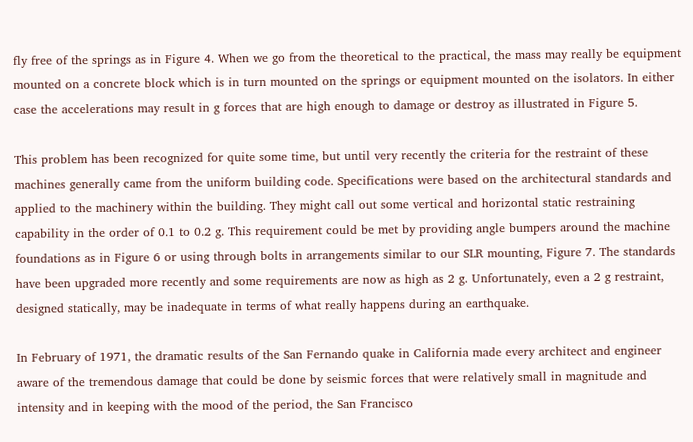fly free of the springs as in Figure 4. When we go from the theoretical to the practical, the mass may really be equipment mounted on a concrete block which is in turn mounted on the springs or equipment mounted on the isolators. In either case the accelerations may result in g forces that are high enough to damage or destroy as illustrated in Figure 5.

This problem has been recognized for quite some time, but until very recently the criteria for the restraint of these machines generally came from the uniform building code. Specifications were based on the architectural standards and applied to the machinery within the building. They might call out some vertical and horizontal static restraining capability in the order of 0.1 to 0.2 g. This requirement could be met by providing angle bumpers around the machine foundations as in Figure 6 or using through bolts in arrangements similar to our SLR mounting, Figure 7. The standards have been upgraded more recently and some requirements are now as high as 2 g. Unfortunately, even a 2 g restraint, designed statically, may be inadequate in terms of what really happens during an earthquake.

In February of 1971, the dramatic results of the San Fernando quake in California made every architect and engineer aware of the tremendous damage that could be done by seismic forces that were relatively small in magnitude and intensity and in keeping with the mood of the period, the San Francisco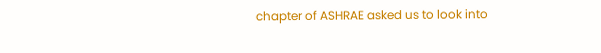chapter of ASHRAE asked us to look into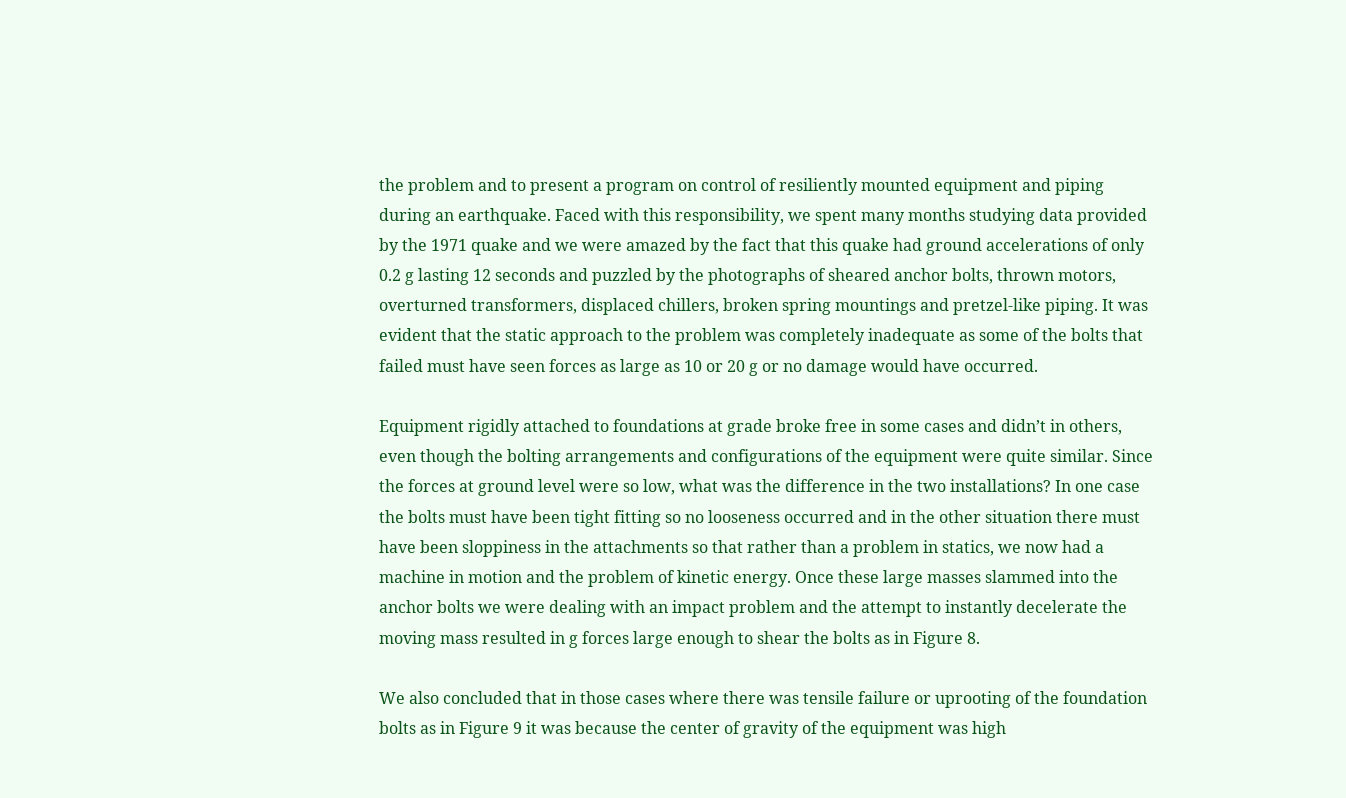the problem and to present a program on control of resiliently mounted equipment and piping during an earthquake. Faced with this responsibility, we spent many months studying data provided by the 1971 quake and we were amazed by the fact that this quake had ground accelerations of only 0.2 g lasting 12 seconds and puzzled by the photographs of sheared anchor bolts, thrown motors, overturned transformers, displaced chillers, broken spring mountings and pretzel-like piping. It was evident that the static approach to the problem was completely inadequate as some of the bolts that failed must have seen forces as large as 10 or 20 g or no damage would have occurred.

Equipment rigidly attached to foundations at grade broke free in some cases and didn’t in others, even though the bolting arrangements and configurations of the equipment were quite similar. Since the forces at ground level were so low, what was the difference in the two installations? In one case the bolts must have been tight fitting so no looseness occurred and in the other situation there must have been sloppiness in the attachments so that rather than a problem in statics, we now had a machine in motion and the problem of kinetic energy. Once these large masses slammed into the anchor bolts we were dealing with an impact problem and the attempt to instantly decelerate the moving mass resulted in g forces large enough to shear the bolts as in Figure 8.

We also concluded that in those cases where there was tensile failure or uprooting of the foundation bolts as in Figure 9 it was because the center of gravity of the equipment was high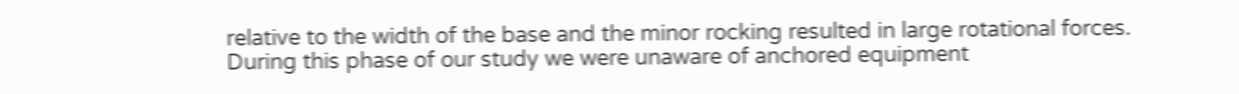relative to the width of the base and the minor rocking resulted in large rotational forces. During this phase of our study we were unaware of anchored equipment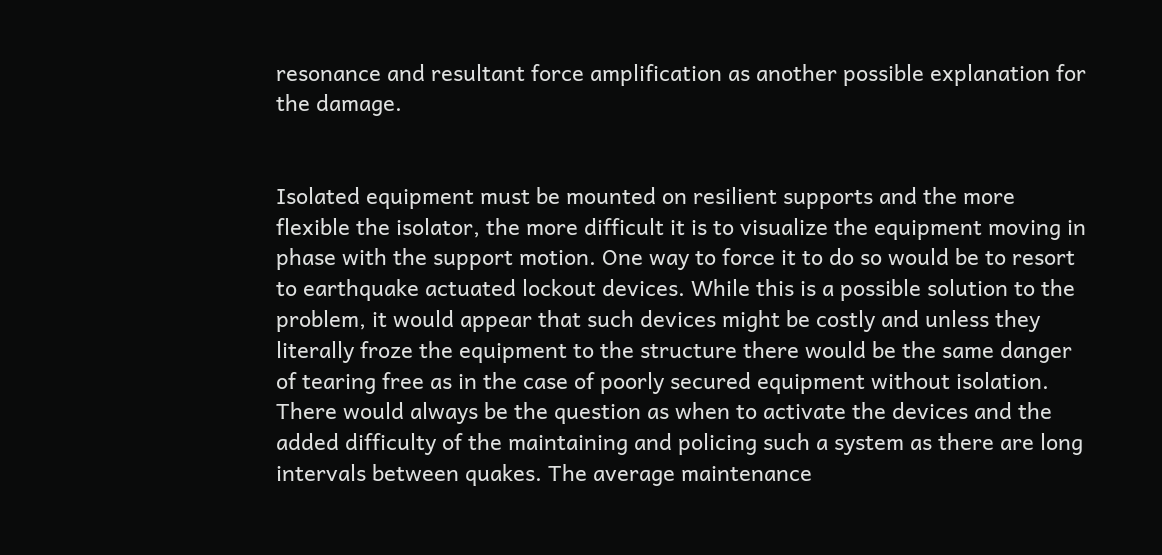resonance and resultant force amplification as another possible explanation for the damage.


Isolated equipment must be mounted on resilient supports and the more flexible the isolator, the more difficult it is to visualize the equipment moving in phase with the support motion. One way to force it to do so would be to resort to earthquake actuated lockout devices. While this is a possible solution to the problem, it would appear that such devices might be costly and unless they literally froze the equipment to the structure there would be the same danger of tearing free as in the case of poorly secured equipment without isolation. There would always be the question as when to activate the devices and the added difficulty of the maintaining and policing such a system as there are long intervals between quakes. The average maintenance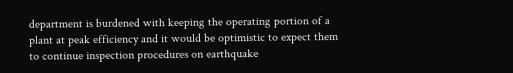department is burdened with keeping the operating portion of a plant at peak efficiency and it would be optimistic to expect them to continue inspection procedures on earthquake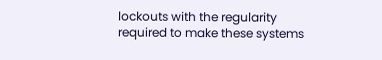lockouts with the regularity required to make these systems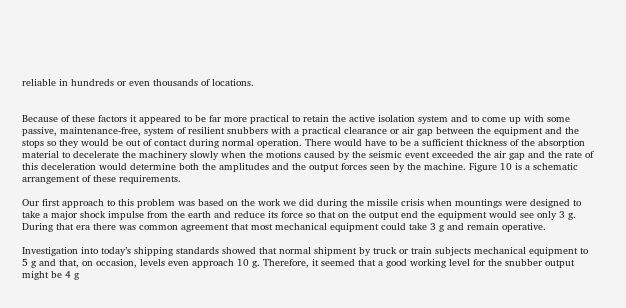reliable in hundreds or even thousands of locations.


Because of these factors it appeared to be far more practical to retain the active isolation system and to come up with some passive, maintenance-free, system of resilient snubbers with a practical clearance or air gap between the equipment and the stops so they would be out of contact during normal operation. There would have to be a sufficient thickness of the absorption material to decelerate the machinery slowly when the motions caused by the seismic event exceeded the air gap and the rate of this deceleration would determine both the amplitudes and the output forces seen by the machine. Figure 10 is a schematic arrangement of these requirements.

Our first approach to this problem was based on the work we did during the missile crisis when mountings were designed to take a major shock impulse from the earth and reduce its force so that on the output end the equipment would see only 3 g. During that era there was common agreement that most mechanical equipment could take 3 g and remain operative.

Investigation into today’s shipping standards showed that normal shipment by truck or train subjects mechanical equipment to 5 g and that, on occasion, levels even approach 10 g. Therefore, it seemed that a good working level for the snubber output might be 4 g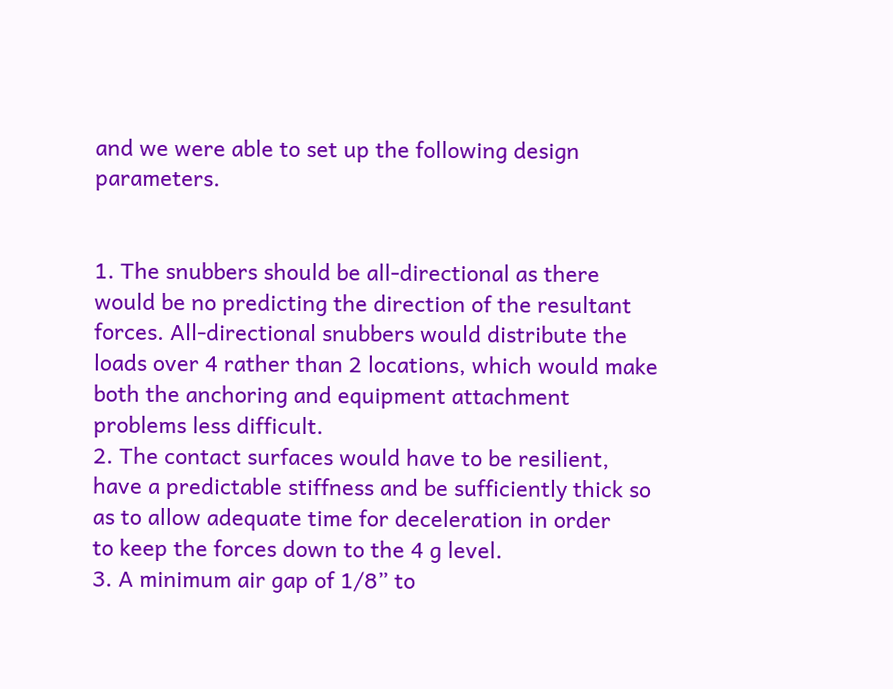and we were able to set up the following design parameters.


1. The snubbers should be all-directional as there would be no predicting the direction of the resultant forces. All-directional snubbers would distribute the loads over 4 rather than 2 locations, which would make both the anchoring and equipment attachment problems less difficult.
2. The contact surfaces would have to be resilient, have a predictable stiffness and be sufficiently thick so as to allow adequate time for deceleration in order
to keep the forces down to the 4 g level.
3. A minimum air gap of 1/8” to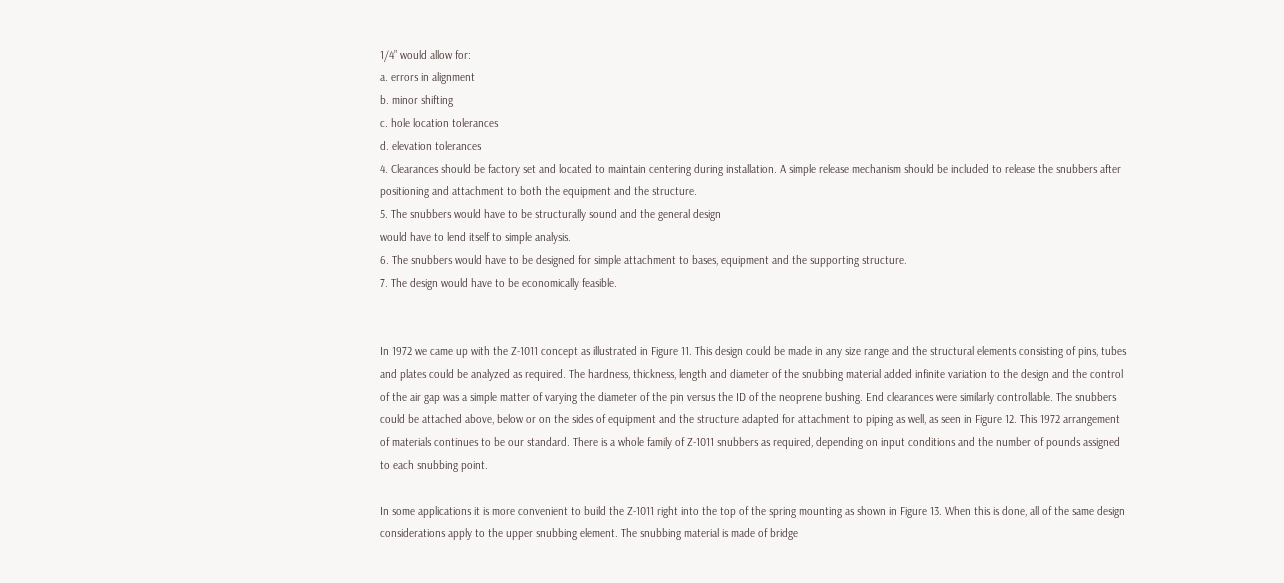1/4” would allow for:
a. errors in alignment
b. minor shifting
c. hole location tolerances
d. elevation tolerances
4. Clearances should be factory set and located to maintain centering during installation. A simple release mechanism should be included to release the snubbers after positioning and attachment to both the equipment and the structure.
5. The snubbers would have to be structurally sound and the general design
would have to lend itself to simple analysis.
6. The snubbers would have to be designed for simple attachment to bases, equipment and the supporting structure.
7. The design would have to be economically feasible.


In 1972 we came up with the Z-1011 concept as illustrated in Figure 11. This design could be made in any size range and the structural elements consisting of pins, tubes and plates could be analyzed as required. The hardness, thickness, length and diameter of the snubbing material added infinite variation to the design and the control of the air gap was a simple matter of varying the diameter of the pin versus the ID of the neoprene bushing. End clearances were similarly controllable. The snubbers could be attached above, below or on the sides of equipment and the structure adapted for attachment to piping as well, as seen in Figure 12. This 1972 arrangement of materials continues to be our standard. There is a whole family of Z-1011 snubbers as required, depending on input conditions and the number of pounds assigned to each snubbing point.

In some applications it is more convenient to build the Z-1011 right into the top of the spring mounting as shown in Figure 13. When this is done, all of the same design considerations apply to the upper snubbing element. The snubbing material is made of bridge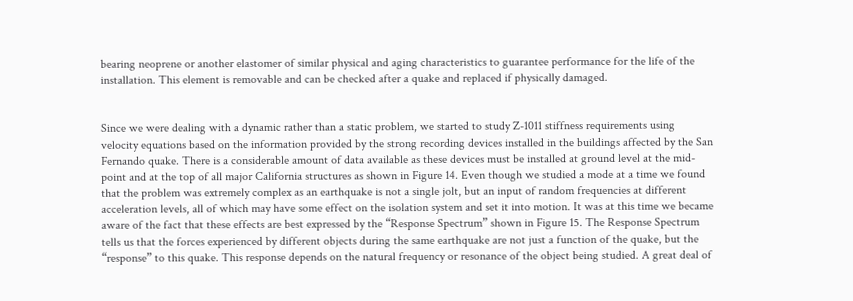bearing neoprene or another elastomer of similar physical and aging characteristics to guarantee performance for the life of the installation. This element is removable and can be checked after a quake and replaced if physically damaged.


Since we were dealing with a dynamic rather than a static problem, we started to study Z-1011 stiffness requirements using velocity equations based on the information provided by the strong recording devices installed in the buildings affected by the San Fernando quake. There is a considerable amount of data available as these devices must be installed at ground level at the mid-point and at the top of all major California structures as shown in Figure 14. Even though we studied a mode at a time we found that the problem was extremely complex as an earthquake is not a single jolt, but an input of random frequencies at different acceleration levels, all of which may have some effect on the isolation system and set it into motion. It was at this time we became aware of the fact that these effects are best expressed by the “Response Spectrum” shown in Figure 15. The Response Spectrum tells us that the forces experienced by different objects during the same earthquake are not just a function of the quake, but the “response” to this quake. This response depends on the natural frequency or resonance of the object being studied. A great deal of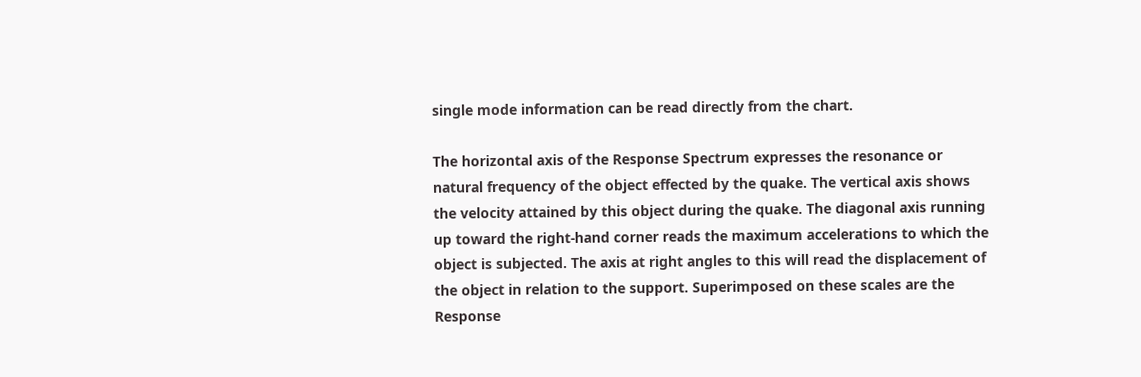single mode information can be read directly from the chart.

The horizontal axis of the Response Spectrum expresses the resonance or natural frequency of the object effected by the quake. The vertical axis shows the velocity attained by this object during the quake. The diagonal axis running up toward the right-hand corner reads the maximum accelerations to which the object is subjected. The axis at right angles to this will read the displacement of the object in relation to the support. Superimposed on these scales are the Response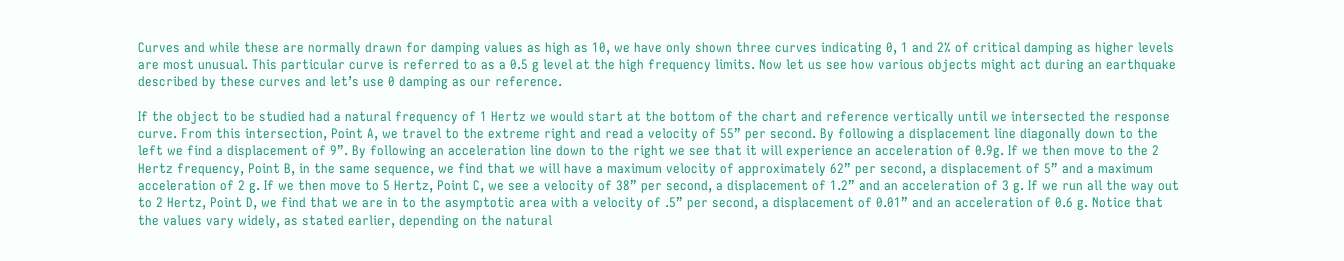Curves and while these are normally drawn for damping values as high as 10, we have only shown three curves indicating 0, 1 and 2% of critical damping as higher levels are most unusual. This particular curve is referred to as a 0.5 g level at the high frequency limits. Now let us see how various objects might act during an earthquake described by these curves and let’s use 0 damping as our reference.

If the object to be studied had a natural frequency of 1 Hertz we would start at the bottom of the chart and reference vertically until we intersected the response curve. From this intersection, Point A, we travel to the extreme right and read a velocity of 55” per second. By following a displacement line diagonally down to the left we find a displacement of 9”. By following an acceleration line down to the right we see that it will experience an acceleration of 0.9g. If we then move to the 2 Hertz frequency, Point B, in the same sequence, we find that we will have a maximum velocity of approximately 62” per second, a displacement of 5” and a maximum acceleration of 2 g. If we then move to 5 Hertz, Point C, we see a velocity of 38” per second, a displacement of 1.2” and an acceleration of 3 g. If we run all the way out to 2 Hertz, Point D, we find that we are in to the asymptotic area with a velocity of .5” per second, a displacement of 0.01” and an acceleration of 0.6 g. Notice that the values vary widely, as stated earlier, depending on the natural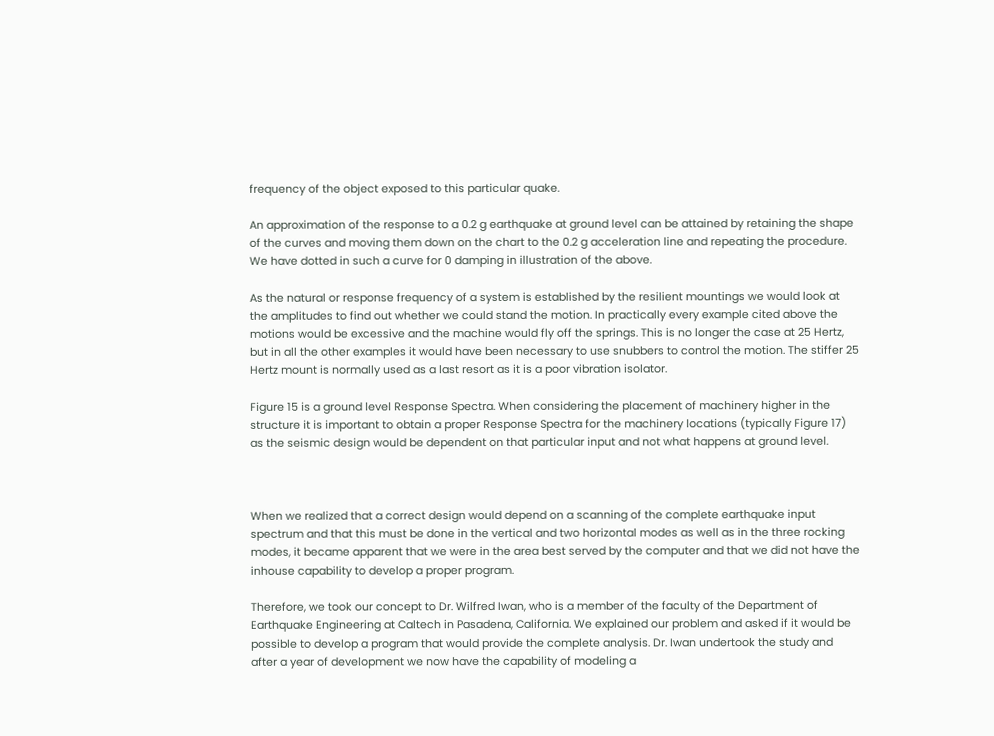frequency of the object exposed to this particular quake.

An approximation of the response to a 0.2 g earthquake at ground level can be attained by retaining the shape of the curves and moving them down on the chart to the 0.2 g acceleration line and repeating the procedure. We have dotted in such a curve for 0 damping in illustration of the above.

As the natural or response frequency of a system is established by the resilient mountings we would look at the amplitudes to find out whether we could stand the motion. In practically every example cited above the motions would be excessive and the machine would fly off the springs. This is no longer the case at 25 Hertz, but in all the other examples it would have been necessary to use snubbers to control the motion. The stiffer 25 Hertz mount is normally used as a last resort as it is a poor vibration isolator.

Figure 15 is a ground level Response Spectra. When considering the placement of machinery higher in the structure it is important to obtain a proper Response Spectra for the machinery locations (typically Figure 17) as the seismic design would be dependent on that particular input and not what happens at ground level.



When we realized that a correct design would depend on a scanning of the complete earthquake input spectrum and that this must be done in the vertical and two horizontal modes as well as in the three rocking modes, it became apparent that we were in the area best served by the computer and that we did not have the inhouse capability to develop a proper program.

Therefore, we took our concept to Dr. Wilfred Iwan, who is a member of the faculty of the Department of Earthquake Engineering at Caltech in Pasadena, California. We explained our problem and asked if it would be possible to develop a program that would provide the complete analysis. Dr. Iwan undertook the study and after a year of development we now have the capability of modeling a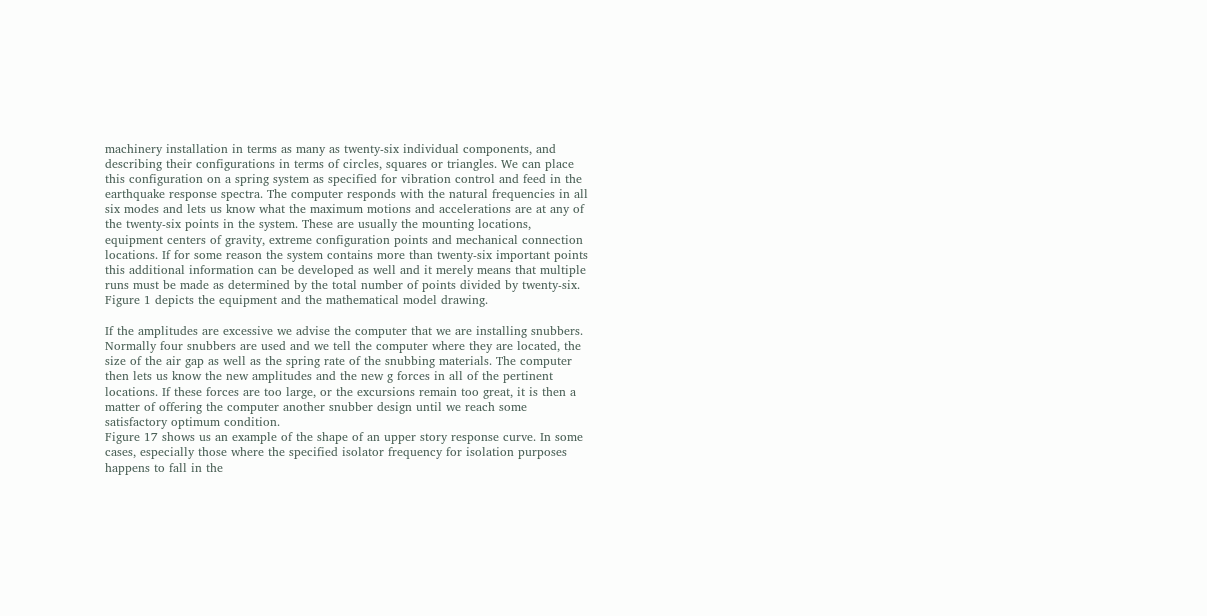machinery installation in terms as many as twenty-six individual components, and describing their configurations in terms of circles, squares or triangles. We can place this configuration on a spring system as specified for vibration control and feed in the earthquake response spectra. The computer responds with the natural frequencies in all six modes and lets us know what the maximum motions and accelerations are at any of the twenty-six points in the system. These are usually the mounting locations, equipment centers of gravity, extreme configuration points and mechanical connection locations. If for some reason the system contains more than twenty-six important points this additional information can be developed as well and it merely means that multiple runs must be made as determined by the total number of points divided by twenty-six. Figure 1 depicts the equipment and the mathematical model drawing.

If the amplitudes are excessive we advise the computer that we are installing snubbers. Normally four snubbers are used and we tell the computer where they are located, the size of the air gap as well as the spring rate of the snubbing materials. The computer then lets us know the new amplitudes and the new g forces in all of the pertinent locations. If these forces are too large, or the excursions remain too great, it is then a matter of offering the computer another snubber design until we reach some satisfactory optimum condition.
Figure 17 shows us an example of the shape of an upper story response curve. In some cases, especially those where the specified isolator frequency for isolation purposes happens to fall in the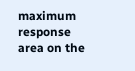maximum response area on the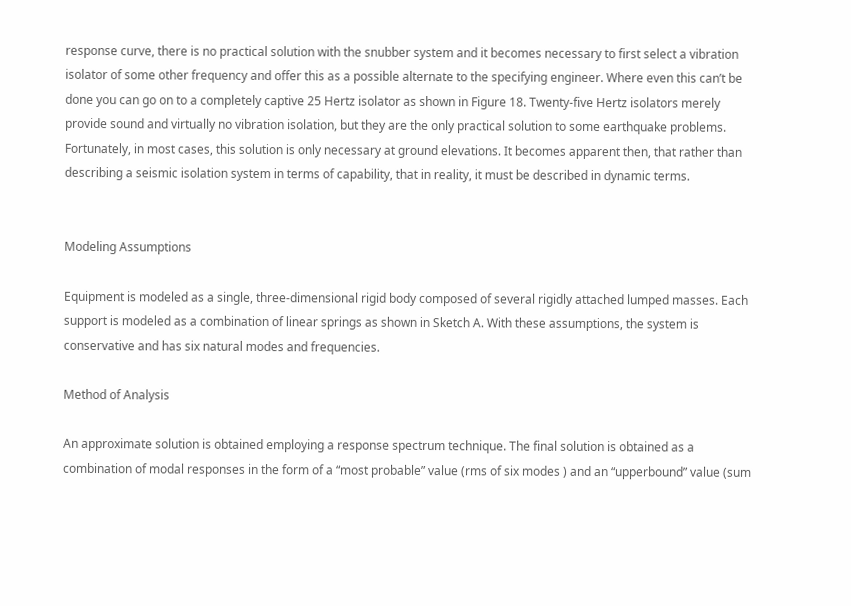response curve, there is no practical solution with the snubber system and it becomes necessary to first select a vibration isolator of some other frequency and offer this as a possible alternate to the specifying engineer. Where even this can’t be done you can go on to a completely captive 25 Hertz isolator as shown in Figure 18. Twenty-five Hertz isolators merely provide sound and virtually no vibration isolation, but they are the only practical solution to some earthquake problems. Fortunately, in most cases, this solution is only necessary at ground elevations. It becomes apparent then, that rather than describing a seismic isolation system in terms of capability, that in reality, it must be described in dynamic terms.


Modeling Assumptions

Equipment is modeled as a single, three-dimensional rigid body composed of several rigidly attached lumped masses. Each support is modeled as a combination of linear springs as shown in Sketch A. With these assumptions, the system is conservative and has six natural modes and frequencies.

Method of Analysis

An approximate solution is obtained employing a response spectrum technique. The final solution is obtained as a combination of modal responses in the form of a “most probable” value (rms of six modes ) and an “upperbound” value (sum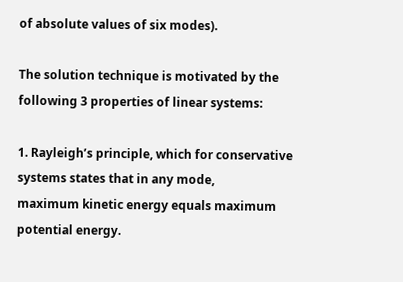of absolute values of six modes).

The solution technique is motivated by the following 3 properties of linear systems:

1. Rayleigh’s principle, which for conservative systems states that in any mode,
maximum kinetic energy equals maximum potential energy.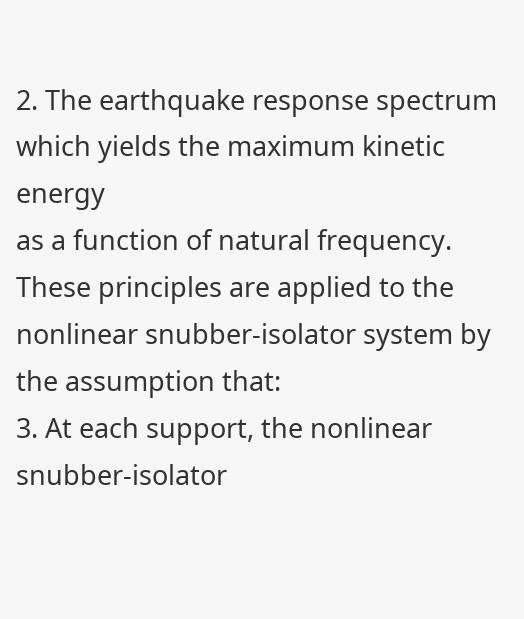2. The earthquake response spectrum which yields the maximum kinetic energy
as a function of natural frequency.
These principles are applied to the nonlinear snubber-isolator system by the assumption that:
3. At each support, the nonlinear snubber-isolator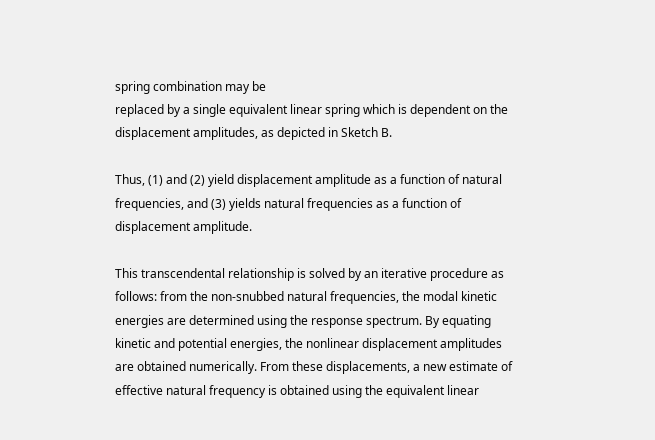spring combination may be
replaced by a single equivalent linear spring which is dependent on the
displacement amplitudes, as depicted in Sketch B.

Thus, (1) and (2) yield displacement amplitude as a function of natural frequencies, and (3) yields natural frequencies as a function of displacement amplitude.

This transcendental relationship is solved by an iterative procedure as follows: from the non-snubbed natural frequencies, the modal kinetic energies are determined using the response spectrum. By equating kinetic and potential energies, the nonlinear displacement amplitudes are obtained numerically. From these displacements, a new estimate of effective natural frequency is obtained using the equivalent linear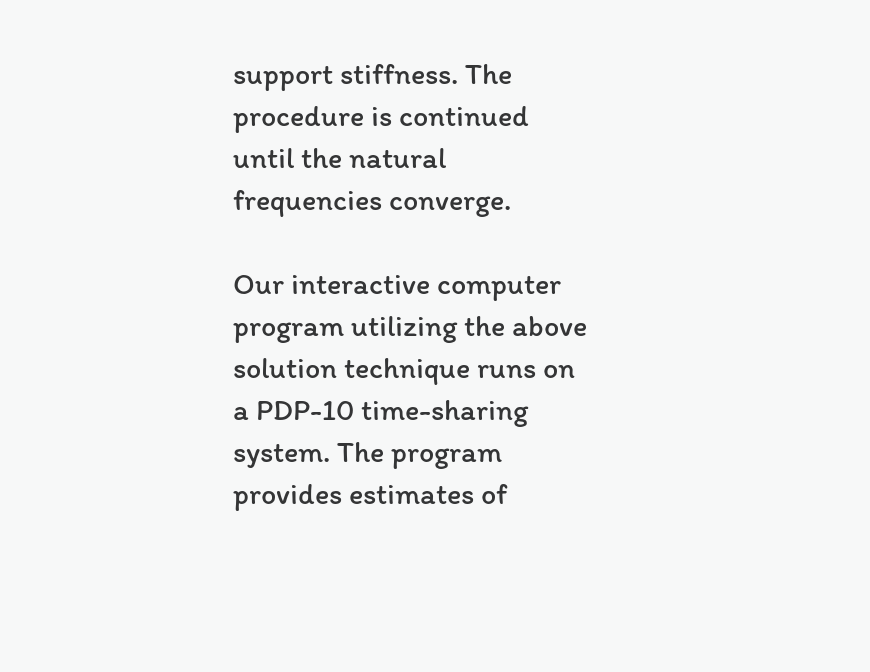support stiffness. The procedure is continued until the natural frequencies converge.

Our interactive computer program utilizing the above solution technique runs on a PDP-10 time-sharing system. The program provides estimates of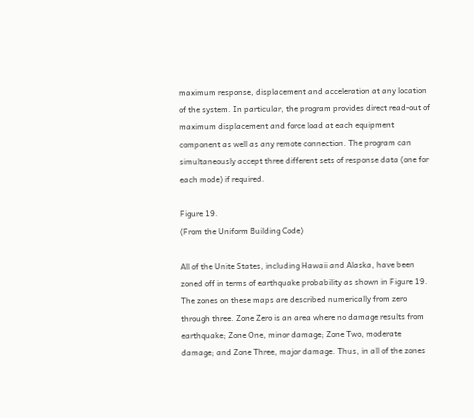maximum response, displacement and acceleration at any location of the system. In particular, the program provides direct read-out of maximum displacement and force load at each equipment component as well as any remote connection. The program can simultaneously accept three different sets of response data (one for each mode) if required.

Figure 19.
(From the Uniform Building Code)

All of the Unite States, including Hawaii and Alaska, have been zoned off in terms of earthquake probability as shown in Figure 19. The zones on these maps are described numerically from zero through three. Zone Zero is an area where no damage results from earthquake; Zone One, minor damage; Zone Two, moderate damage; and Zone Three, major damage. Thus, in all of the zones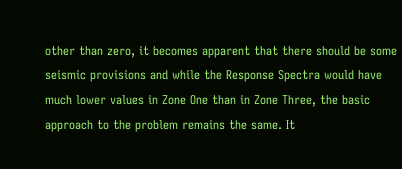other than zero, it becomes apparent that there should be some seismic provisions and while the Response Spectra would have much lower values in Zone One than in Zone Three, the basic approach to the problem remains the same. It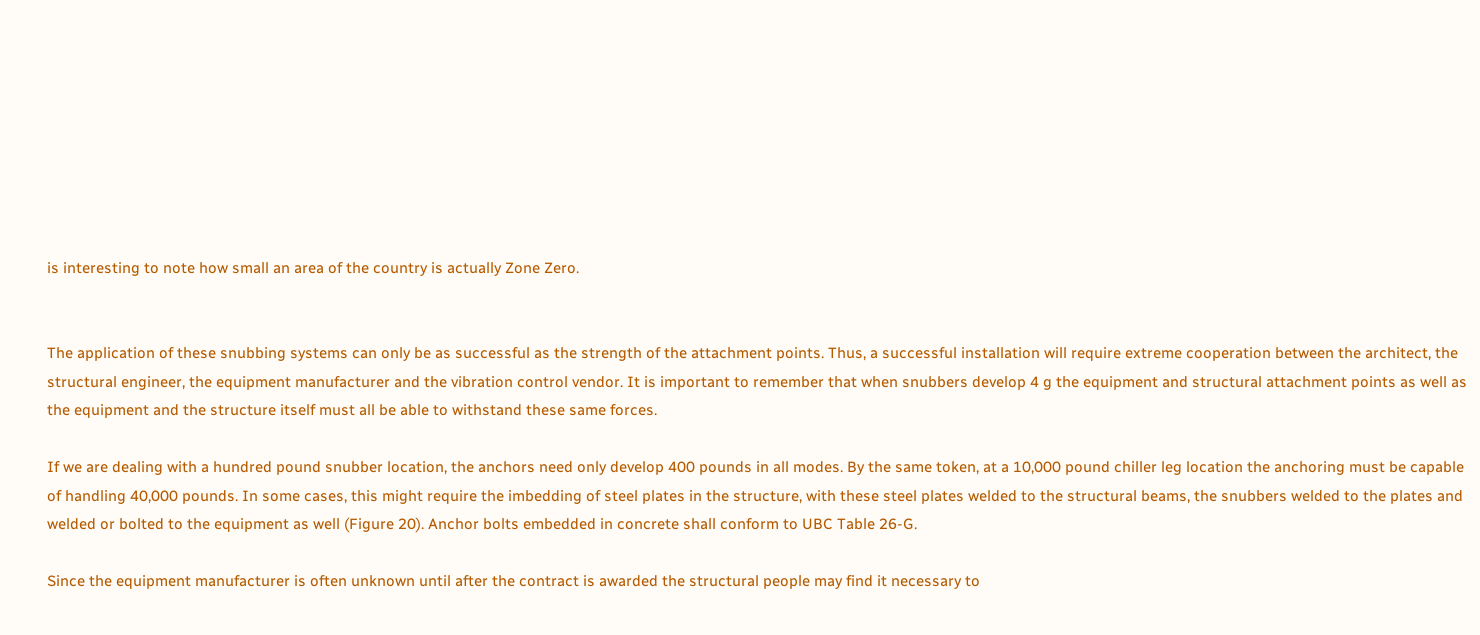is interesting to note how small an area of the country is actually Zone Zero.


The application of these snubbing systems can only be as successful as the strength of the attachment points. Thus, a successful installation will require extreme cooperation between the architect, the structural engineer, the equipment manufacturer and the vibration control vendor. It is important to remember that when snubbers develop 4 g the equipment and structural attachment points as well as the equipment and the structure itself must all be able to withstand these same forces.

If we are dealing with a hundred pound snubber location, the anchors need only develop 400 pounds in all modes. By the same token, at a 10,000 pound chiller leg location the anchoring must be capable of handling 40,000 pounds. In some cases, this might require the imbedding of steel plates in the structure, with these steel plates welded to the structural beams, the snubbers welded to the plates and welded or bolted to the equipment as well (Figure 20). Anchor bolts embedded in concrete shall conform to UBC Table 26-G.

Since the equipment manufacturer is often unknown until after the contract is awarded the structural people may find it necessary to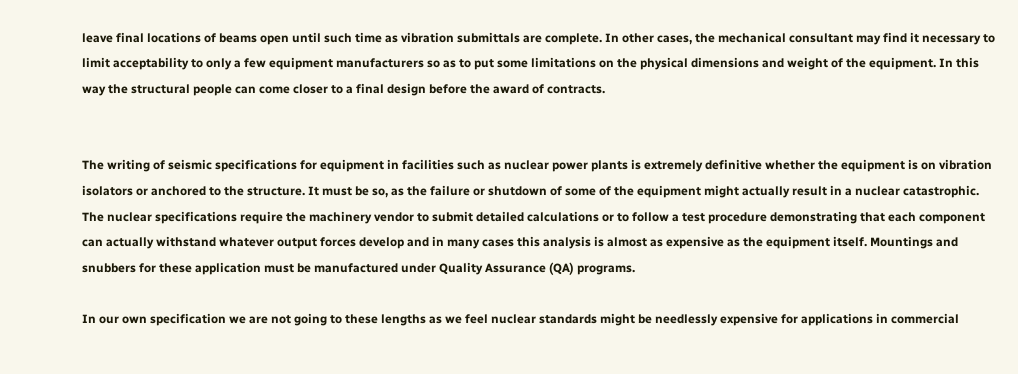leave final locations of beams open until such time as vibration submittals are complete. In other cases, the mechanical consultant may find it necessary to limit acceptability to only a few equipment manufacturers so as to put some limitations on the physical dimensions and weight of the equipment. In this way the structural people can come closer to a final design before the award of contracts.


The writing of seismic specifications for equipment in facilities such as nuclear power plants is extremely definitive whether the equipment is on vibration isolators or anchored to the structure. It must be so, as the failure or shutdown of some of the equipment might actually result in a nuclear catastrophic. The nuclear specifications require the machinery vendor to submit detailed calculations or to follow a test procedure demonstrating that each component can actually withstand whatever output forces develop and in many cases this analysis is almost as expensive as the equipment itself. Mountings and snubbers for these application must be manufactured under Quality Assurance (QA) programs.

In our own specification we are not going to these lengths as we feel nuclear standards might be needlessly expensive for applications in commercial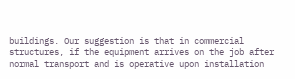buildings. Our suggestion is that in commercial structures, if the equipment arrives on the job after normal transport and is operative upon installation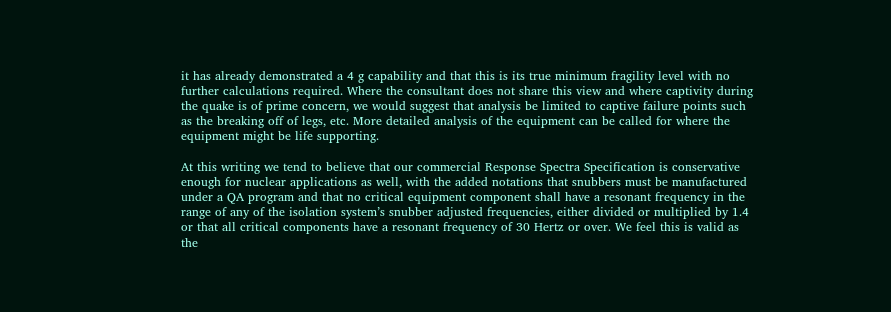it has already demonstrated a 4 g capability and that this is its true minimum fragility level with no further calculations required. Where the consultant does not share this view and where captivity during the quake is of prime concern, we would suggest that analysis be limited to captive failure points such as the breaking off of legs, etc. More detailed analysis of the equipment can be called for where the equipment might be life supporting.

At this writing we tend to believe that our commercial Response Spectra Specification is conservative enough for nuclear applications as well, with the added notations that snubbers must be manufactured under a QA program and that no critical equipment component shall have a resonant frequency in the range of any of the isolation system’s snubber adjusted frequencies, either divided or multiplied by 1.4 or that all critical components have a resonant frequency of 30 Hertz or over. We feel this is valid as the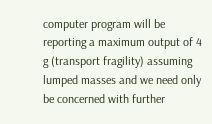computer program will be reporting a maximum output of 4 g (transport fragility) assuming lumped masses and we need only be concerned with further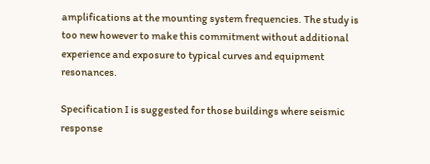amplifications at the mounting system frequencies. The study is too new however to make this commitment without additional experience and exposure to typical curves and equipment resonances.

Specification I is suggested for those buildings where seismic response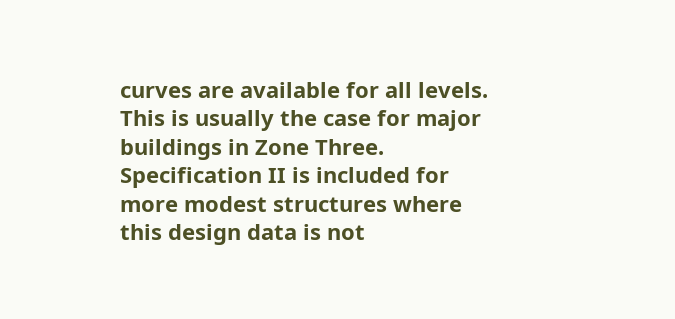curves are available for all levels. This is usually the case for major buildings in Zone Three. Specification II is included for more modest structures where this design data is not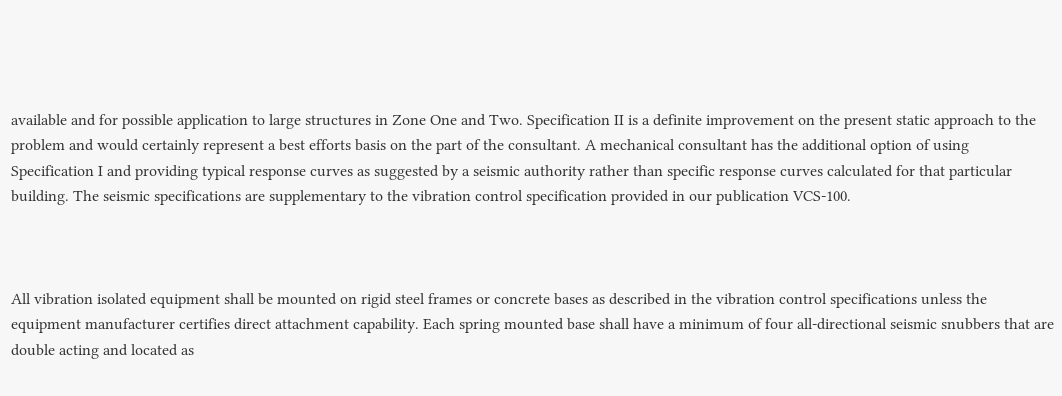available and for possible application to large structures in Zone One and Two. Specification II is a definite improvement on the present static approach to the problem and would certainly represent a best efforts basis on the part of the consultant. A mechanical consultant has the additional option of using Specification I and providing typical response curves as suggested by a seismic authority rather than specific response curves calculated for that particular building. The seismic specifications are supplementary to the vibration control specification provided in our publication VCS-100.



All vibration isolated equipment shall be mounted on rigid steel frames or concrete bases as described in the vibration control specifications unless the equipment manufacturer certifies direct attachment capability. Each spring mounted base shall have a minimum of four all-directional seismic snubbers that are double acting and located as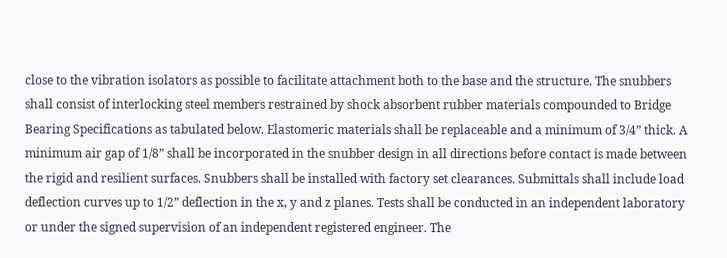close to the vibration isolators as possible to facilitate attachment both to the base and the structure. The snubbers shall consist of interlocking steel members restrained by shock absorbent rubber materials compounded to Bridge Bearing Specifications as tabulated below. Elastomeric materials shall be replaceable and a minimum of 3/4” thick. A minimum air gap of 1/8” shall be incorporated in the snubber design in all directions before contact is made between the rigid and resilient surfaces. Snubbers shall be installed with factory set clearances. Submittals shall include load deflection curves up to 1/2” deflection in the x, y and z planes. Tests shall be conducted in an independent laboratory or under the signed supervision of an independent registered engineer. The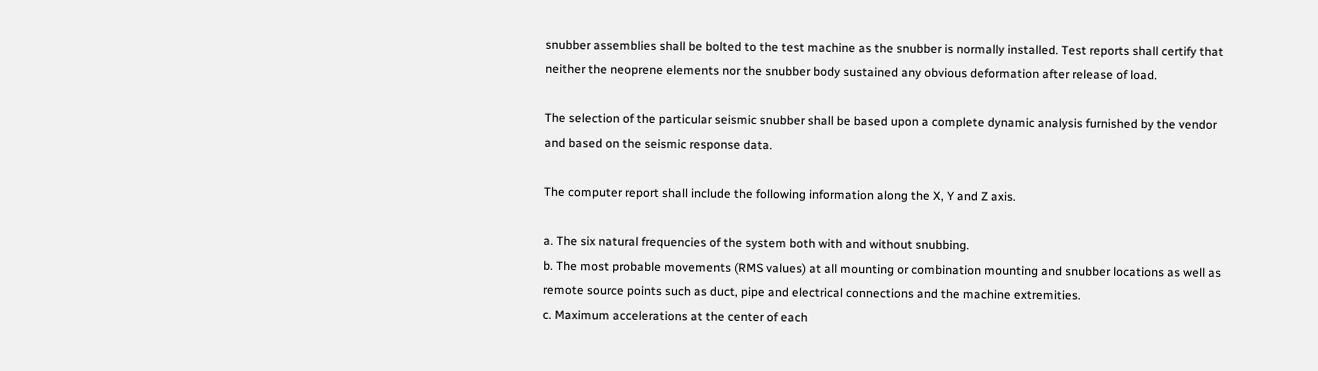snubber assemblies shall be bolted to the test machine as the snubber is normally installed. Test reports shall certify that neither the neoprene elements nor the snubber body sustained any obvious deformation after release of load.

The selection of the particular seismic snubber shall be based upon a complete dynamic analysis furnished by the vendor and based on the seismic response data.

The computer report shall include the following information along the X, Y and Z axis.

a. The six natural frequencies of the system both with and without snubbing.
b. The most probable movements (RMS values) at all mounting or combination mounting and snubber locations as well as remote source points such as duct, pipe and electrical connections and the machine extremities.
c. Maximum accelerations at the center of each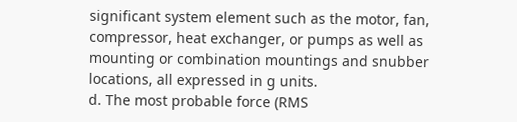significant system element such as the motor, fan, compressor, heat exchanger, or pumps as well as mounting or combination mountings and snubber locations, all expressed in g units.
d. The most probable force (RMS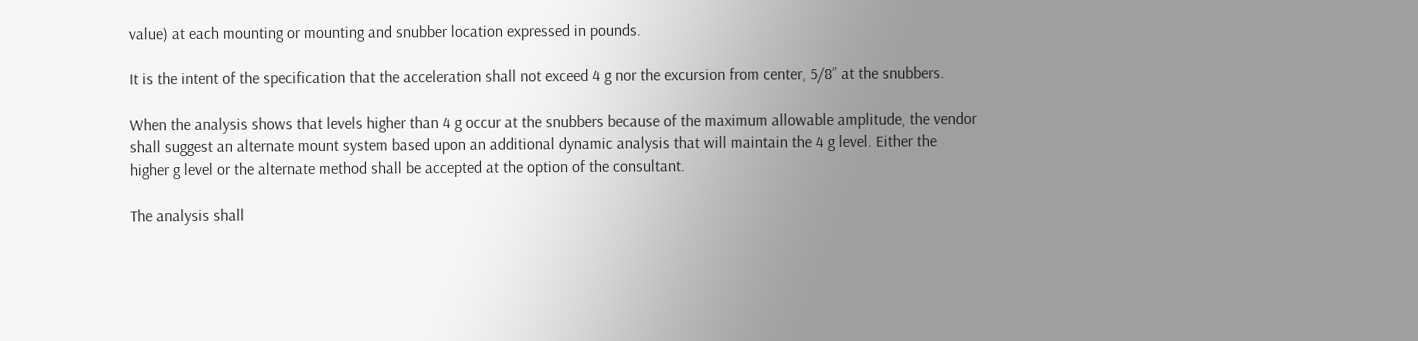value) at each mounting or mounting and snubber location expressed in pounds.

It is the intent of the specification that the acceleration shall not exceed 4 g nor the excursion from center, 5/8” at the snubbers.

When the analysis shows that levels higher than 4 g occur at the snubbers because of the maximum allowable amplitude, the vendor shall suggest an alternate mount system based upon an additional dynamic analysis that will maintain the 4 g level. Either the higher g level or the alternate method shall be accepted at the option of the consultant.

The analysis shall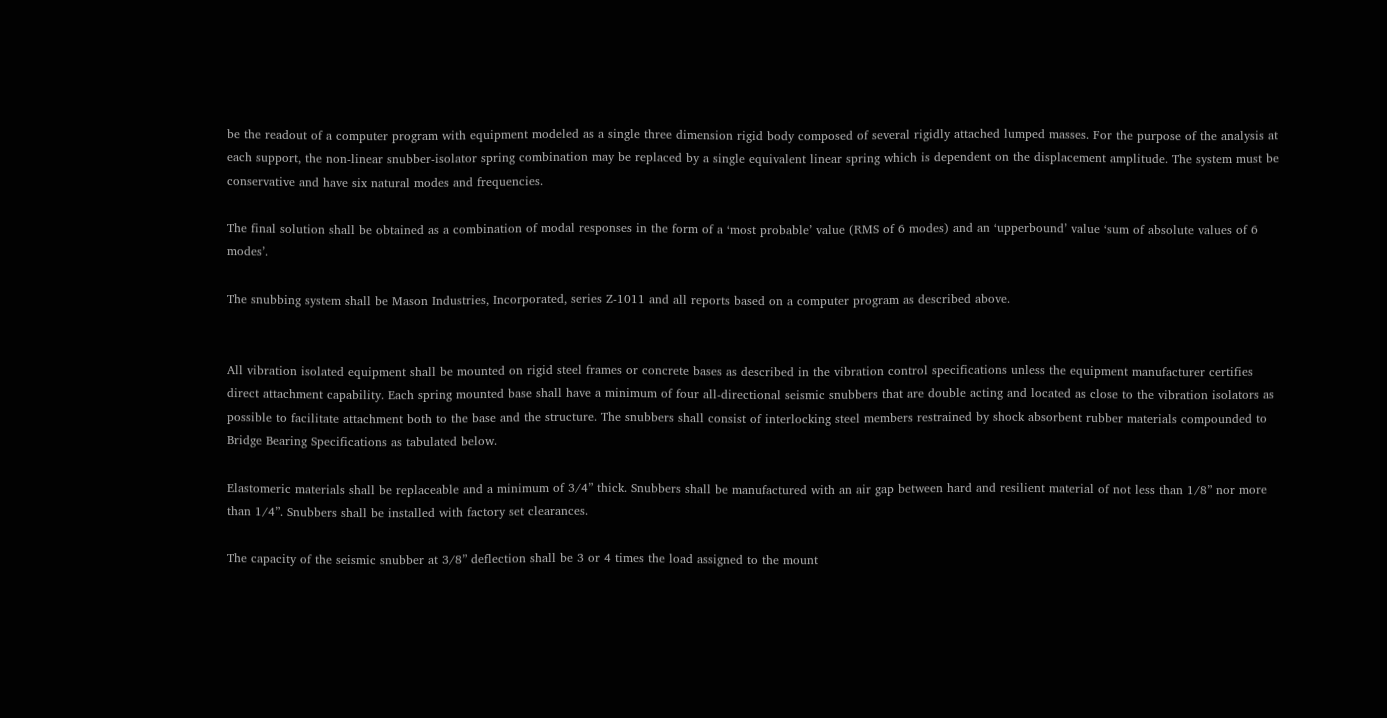be the readout of a computer program with equipment modeled as a single three dimension rigid body composed of several rigidly attached lumped masses. For the purpose of the analysis at each support, the non-linear snubber-isolator spring combination may be replaced by a single equivalent linear spring which is dependent on the displacement amplitude. The system must be conservative and have six natural modes and frequencies.

The final solution shall be obtained as a combination of modal responses in the form of a ‘most probable’ value (RMS of 6 modes) and an ‘upperbound’ value ‘sum of absolute values of 6 modes’.

The snubbing system shall be Mason Industries, Incorporated, series Z-1011 and all reports based on a computer program as described above.


All vibration isolated equipment shall be mounted on rigid steel frames or concrete bases as described in the vibration control specifications unless the equipment manufacturer certifies direct attachment capability. Each spring mounted base shall have a minimum of four all-directional seismic snubbers that are double acting and located as close to the vibration isolators as possible to facilitate attachment both to the base and the structure. The snubbers shall consist of interlocking steel members restrained by shock absorbent rubber materials compounded to Bridge Bearing Specifications as tabulated below.

Elastomeric materials shall be replaceable and a minimum of 3/4” thick. Snubbers shall be manufactured with an air gap between hard and resilient material of not less than 1/8” nor more than 1/4”. Snubbers shall be installed with factory set clearances.

The capacity of the seismic snubber at 3/8” deflection shall be 3 or 4 times the load assigned to the mount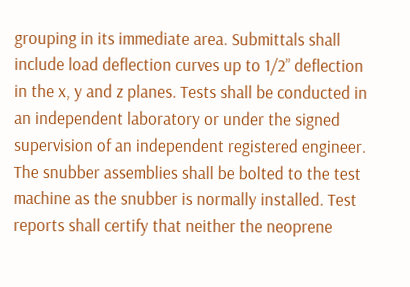grouping in its immediate area. Submittals shall include load deflection curves up to 1/2” deflection in the x, y and z planes. Tests shall be conducted in an independent laboratory or under the signed supervision of an independent registered engineer. The snubber assemblies shall be bolted to the test machine as the snubber is normally installed. Test reports shall certify that neither the neoprene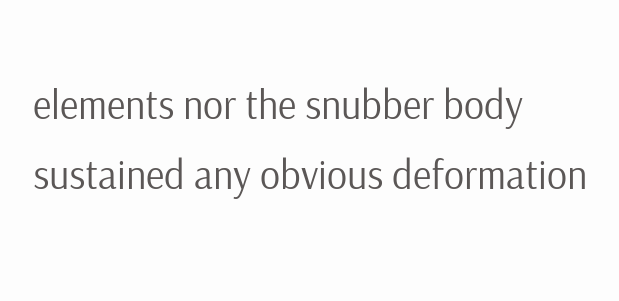elements nor the snubber body sustained any obvious deformation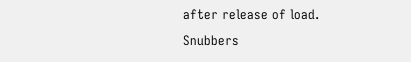after release of load. Snubbers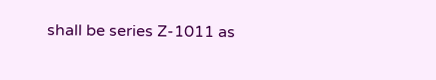shall be series Z-1011 as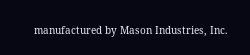manufactured by Mason Industries, Inc.